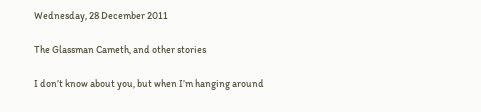Wednesday, 28 December 2011

The Glassman Cameth, and other stories

I don’t know about you, but when I’m hanging around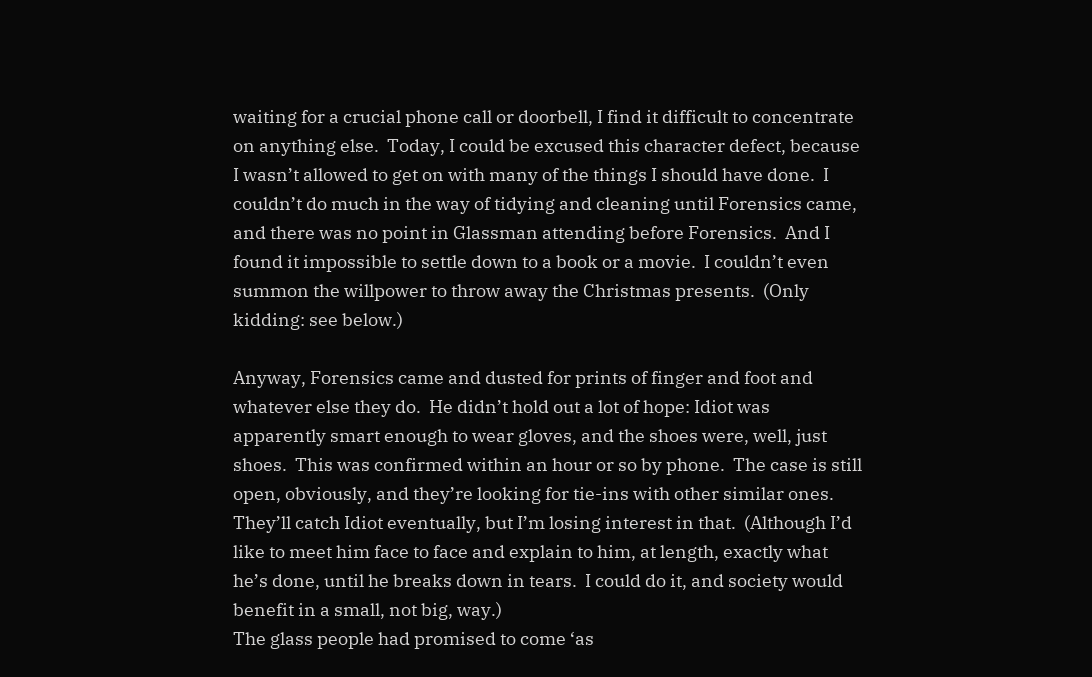waiting for a crucial phone call or doorbell, I find it difficult to concentrate on anything else.  Today, I could be excused this character defect, because I wasn’t allowed to get on with many of the things I should have done.  I couldn’t do much in the way of tidying and cleaning until Forensics came, and there was no point in Glassman attending before Forensics.  And I found it impossible to settle down to a book or a movie.  I couldn’t even summon the willpower to throw away the Christmas presents.  (Only kidding: see below.)

Anyway, Forensics came and dusted for prints of finger and foot and whatever else they do.  He didn’t hold out a lot of hope: Idiot was apparently smart enough to wear gloves, and the shoes were, well, just shoes.  This was confirmed within an hour or so by phone.  The case is still open, obviously, and they’re looking for tie-ins with other similar ones.  They’ll catch Idiot eventually, but I’m losing interest in that.  (Although I’d like to meet him face to face and explain to him, at length, exactly what he’s done, until he breaks down in tears.  I could do it, and society would benefit in a small, not big, way.)
The glass people had promised to come ‘as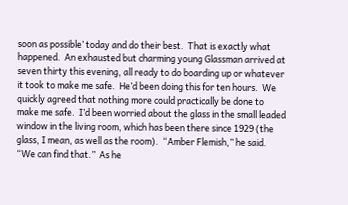soon as possible’ today and do their best.  That is exactly what happened.  An exhausted but charming young Glassman arrived at seven thirty this evening, all ready to do boarding up or whatever it took to make me safe.  He’d been doing this for ten hours.  We quickly agreed that nothing more could practically be done to make me safe.  I’d been worried about the glass in the small leaded window in the living room, which has been there since 1929 (the glass, I mean, as well as the room).  “Amber Flemish,” he said.  “We can find that.”  As he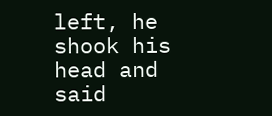left, he shook his head and said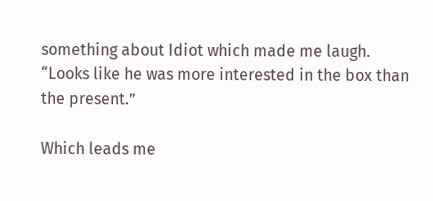something about Idiot which made me laugh.  “Looks like he was more interested in the box than the present.”

Which leads me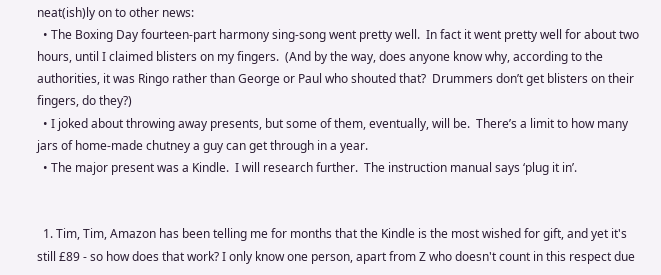neat(ish)ly on to other news:
  • The Boxing Day fourteen-part harmony sing-song went pretty well.  In fact it went pretty well for about two hours, until I claimed blisters on my fingers.  (And by the way, does anyone know why, according to the authorities, it was Ringo rather than George or Paul who shouted that?  Drummers don’t get blisters on their fingers, do they?)
  • I joked about throwing away presents, but some of them, eventually, will be.  There’s a limit to how many jars of home-made chutney a guy can get through in a year.
  • The major present was a Kindle.  I will research further.  The instruction manual says ‘plug it in’.


  1. Tim, Tim, Amazon has been telling me for months that the Kindle is the most wished for gift, and yet it's still £89 - so how does that work? I only know one person, apart from Z who doesn't count in this respect due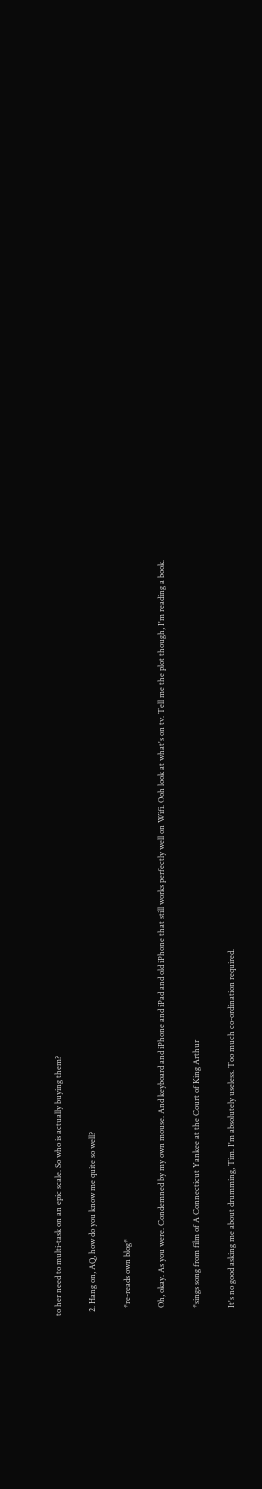to her need to multi-task on an epic scale. So who is actually buying them?

  2. Hang on, AQ, how do you know me quite so well?

    *re-reads own blog*

    Oh, okay. As you were. Condemned by my own mouse. And keyboard and iPhone and iPad and old iPhone that still works perfectly well on Wifi. Ooh look at what's on tv. Tell me the plot though, I'm reading a book.

    *sings song from film of A Connecticut Yankee at the Court of King Arthur

    It's no good asking me about drumming, Tim. I'm absolutely useless. Too much co-ordination required.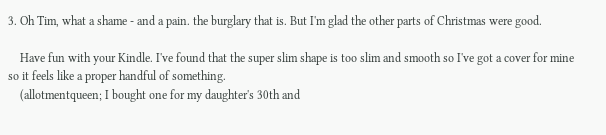3. Oh Tim, what a shame - and a pain. the burglary that is. But I'm glad the other parts of Christmas were good.

    Have fun with your Kindle. I've found that the super slim shape is too slim and smooth so I've got a cover for mine so it feels like a proper handful of something.
    (allotmentqueen; I bought one for my daughter's 30th and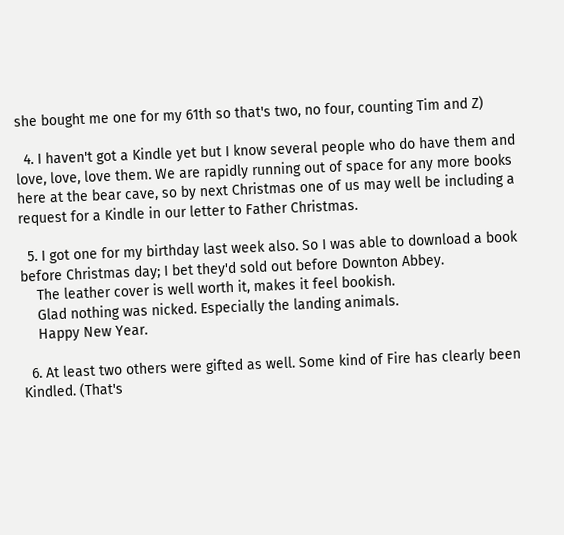she bought me one for my 61th so that's two, no four, counting Tim and Z)

  4. I haven't got a Kindle yet but I know several people who do have them and love, love, love them. We are rapidly running out of space for any more books here at the bear cave, so by next Christmas one of us may well be including a request for a Kindle in our letter to Father Christmas.

  5. I got one for my birthday last week also. So I was able to download a book before Christmas day; I bet they'd sold out before Downton Abbey.
    The leather cover is well worth it, makes it feel bookish.
    Glad nothing was nicked. Especially the landing animals.
    Happy New Year.

  6. At least two others were gifted as well. Some kind of Fire has clearly been Kindled. (That's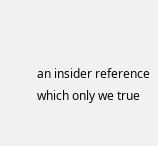an insider reference which only we true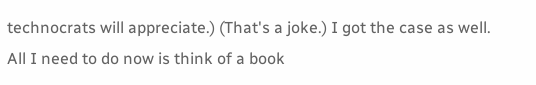technocrats will appreciate.) (That's a joke.) I got the case as well. All I need to do now is think of a book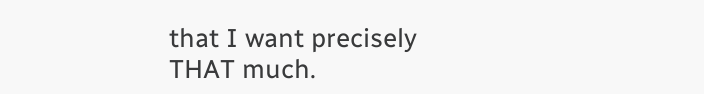that I want precisely THAT much.